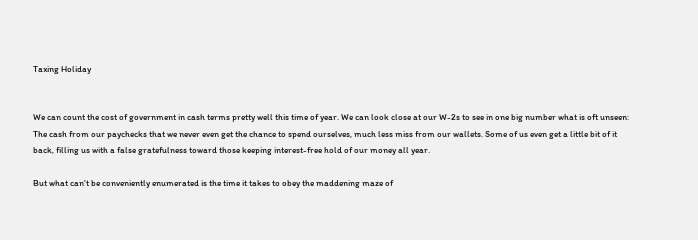Taxing Holiday


We can count the cost of government in cash terms pretty well this time of year. We can look close at our W-2s to see in one big number what is oft unseen: The cash from our paychecks that we never even get the chance to spend ourselves, much less miss from our wallets. Some of us even get a little bit of it back, filling us with a false gratefulness toward those keeping interest-free hold of our money all year.

But what can't be conveniently enumerated is the time it takes to obey the maddening maze of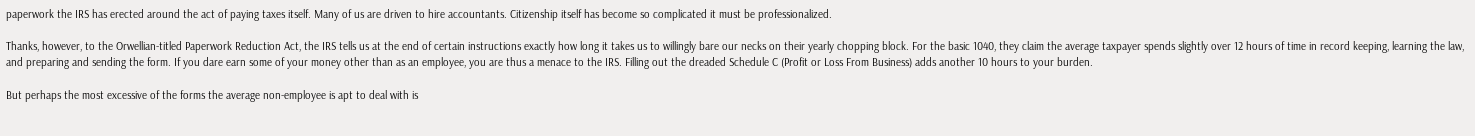paperwork the IRS has erected around the act of paying taxes itself. Many of us are driven to hire accountants. Citizenship itself has become so complicated it must be professionalized.

Thanks, however, to the Orwellian-titled Paperwork Reduction Act, the IRS tells us at the end of certain instructions exactly how long it takes us to willingly bare our necks on their yearly chopping block. For the basic 1040, they claim the average taxpayer spends slightly over 12 hours of time in record keeping, learning the law, and preparing and sending the form. If you dare earn some of your money other than as an employee, you are thus a menace to the IRS. Filling out the dreaded Schedule C (Profit or Loss From Business) adds another 10 hours to your burden.

But perhaps the most excessive of the forms the average non-employee is apt to deal with is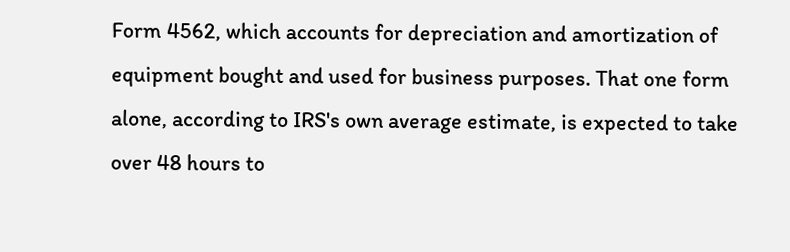Form 4562, which accounts for depreciation and amortization of equipment bought and used for business purposes. That one form alone, according to IRS's own average estimate, is expected to take over 48 hours to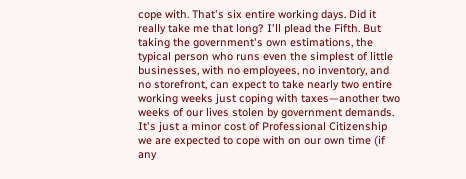cope with. That's six entire working days. Did it really take me that long? I'll plead the Fifth. But taking the government's own estimations, the typical person who runs even the simplest of little businesses, with no employees, no inventory, and no storefront, can expect to take nearly two entire working weeks just coping with taxes—another two weeks of our lives stolen by government demands. It's just a minor cost of Professional Citizenship we are expected to cope with on our own time (if any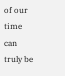of our time can truly be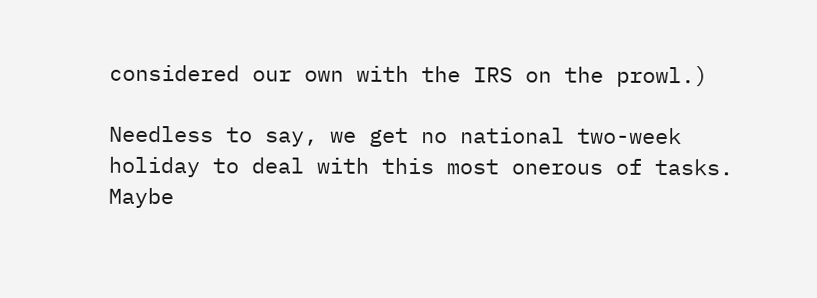considered our own with the IRS on the prowl.)

Needless to say, we get no national two-week holiday to deal with this most onerous of tasks. Maybe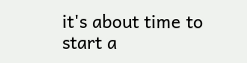it's about time to start a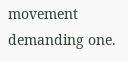movement demanding one.